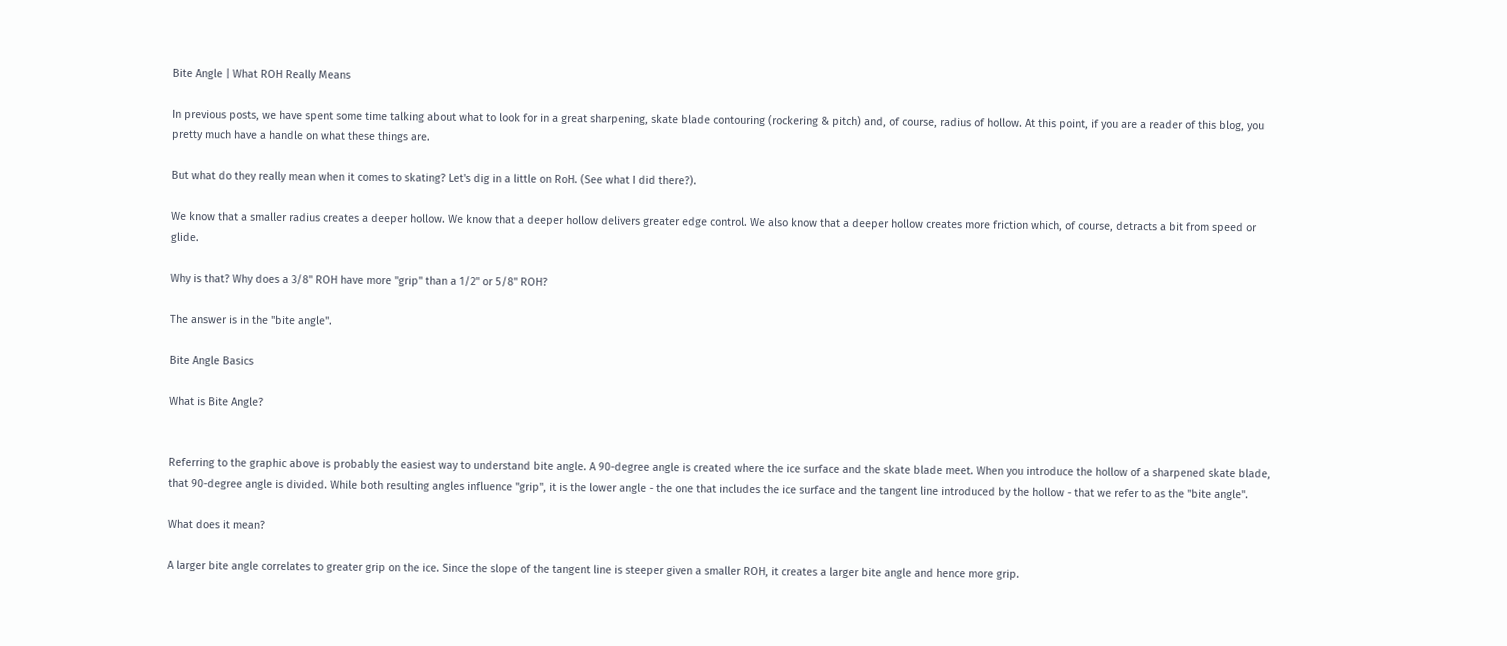Bite Angle | What ROH Really Means

In previous posts, we have spent some time talking about what to look for in a great sharpening, skate blade contouring (rockering & pitch) and, of course, radius of hollow. At this point, if you are a reader of this blog, you pretty much have a handle on what these things are.

But what do they really mean when it comes to skating? Let's dig in a little on RoH. (See what I did there?).

We know that a smaller radius creates a deeper hollow. We know that a deeper hollow delivers greater edge control. We also know that a deeper hollow creates more friction which, of course, detracts a bit from speed or glide.

Why is that? Why does a 3/8" ROH have more "grip" than a 1/2" or 5/8" ROH?

The answer is in the "bite angle".

Bite Angle Basics

What is Bite Angle?


Referring to the graphic above is probably the easiest way to understand bite angle. A 90-degree angle is created where the ice surface and the skate blade meet. When you introduce the hollow of a sharpened skate blade, that 90-degree angle is divided. While both resulting angles influence "grip", it is the lower angle - the one that includes the ice surface and the tangent line introduced by the hollow - that we refer to as the "bite angle".

What does it mean?

A larger bite angle correlates to greater grip on the ice. Since the slope of the tangent line is steeper given a smaller ROH, it creates a larger bite angle and hence more grip.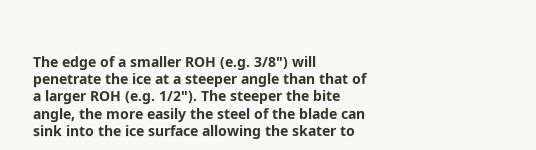The edge of a smaller ROH (e.g. 3/8") will penetrate the ice at a steeper angle than that of a larger ROH (e.g. 1/2"). The steeper the bite angle, the more easily the steel of the blade can sink into the ice surface allowing the skater to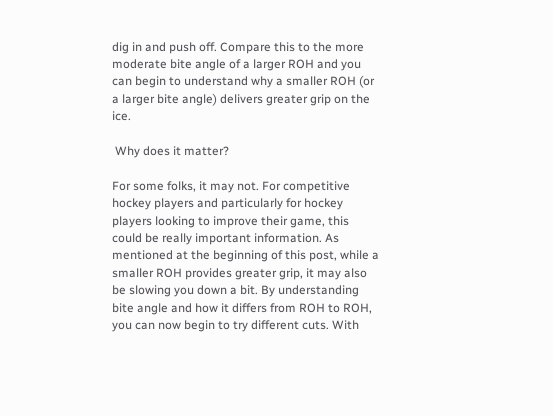dig in and push off. Compare this to the more moderate bite angle of a larger ROH and you can begin to understand why a smaller ROH (or a larger bite angle) delivers greater grip on the ice.

 Why does it matter?

For some folks, it may not. For competitive hockey players and particularly for hockey players looking to improve their game, this could be really important information. As mentioned at the beginning of this post, while a smaller ROH provides greater grip, it may also be slowing you down a bit. By understanding bite angle and how it differs from ROH to ROH, you can now begin to try different cuts. With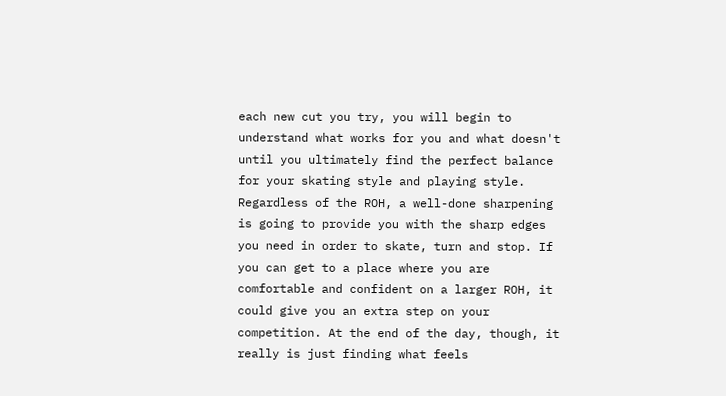each new cut you try, you will begin to understand what works for you and what doesn't until you ultimately find the perfect balance for your skating style and playing style. Regardless of the ROH, a well-done sharpening is going to provide you with the sharp edges you need in order to skate, turn and stop. If you can get to a place where you are comfortable and confident on a larger ROH, it could give you an extra step on your competition. At the end of the day, though, it really is just finding what feels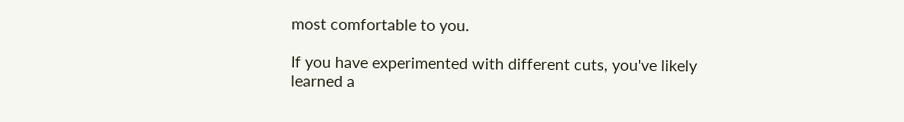most comfortable to you.

If you have experimented with different cuts, you've likely learned a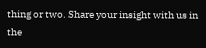thing or two. Share your insight with us in the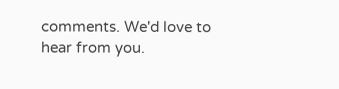comments. We'd love to hear from you.